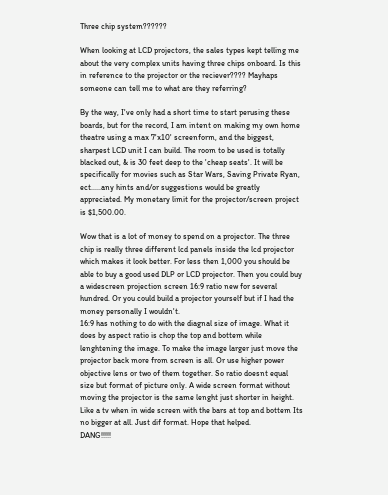Three chip system??????

When looking at LCD projectors, the sales types kept telling me about the very complex units having three chips onboard. Is this in reference to the projector or the reciever???? Mayhaps someone can tell me to what are they referring?

By the way, I've only had a short time to start perusing these boards, but for the record, I am intent on making my own home theatre using a max 7'x10' screenform, and the biggest, sharpest LCD unit I can build. The room to be used is totally blacked out, & is 30 feet deep to the 'cheap seats'. It will be specifically for movies such as Star Wars, Saving Private Ryan, ect.....any hints and/or suggestions would be greatly appreciated. My monetary limit for the projector/screen project is $1,500.00.

Wow that is a lot of money to spend on a projector. The three chip is really three different lcd panels inside the lcd projector which makes it look better. For less then 1,000 you should be able to buy a good used DLP or LCD projector. Then you could buy a widescreen projection screen 16:9 ratio new for several hundred. Or you could build a projector yourself but if I had the money personally I wouldn't.
16:9 has nothing to do with the diagnal size of image. What it does by aspect ratio is chop the top and bottem while lenghtening the image. To make the image larger just move the projector back more from screen is all. Or use higher power objective lens or two of them together. So ratio doesnt equal size but format of picture only. A wide screen format without moving the projector is the same lenght just shorter in height. Like a tv when in wide screen with the bars at top and bottem Its no bigger at all. Just dif format. Hope that helped.
DANG!!!!!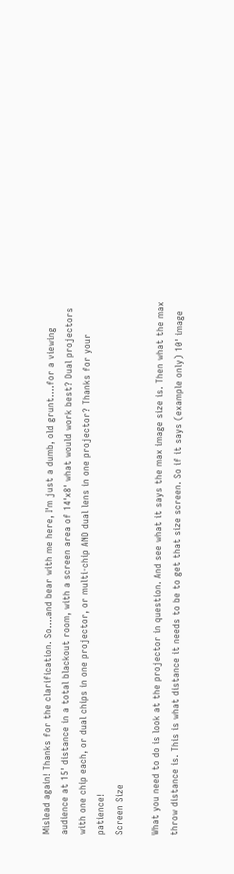Mislead again! Thanks for the clarification. So....and bear with me here, I'm just a dumb, old grunt....for a viewing audience at 15' distance in a total blackout room, with a screen area of 14'x8' what would work best? Dual projectors with one chip each, or dual chips in one projector, or multi-chip AND dual lens in one projector? Thanks for your patience!
Screen Size

What you need to do is look at the projector in question. And see what it says the max image size is. Then what the max throw distance is. This is what distance it needs to be to get that size screen. So if it says (example only) 10' image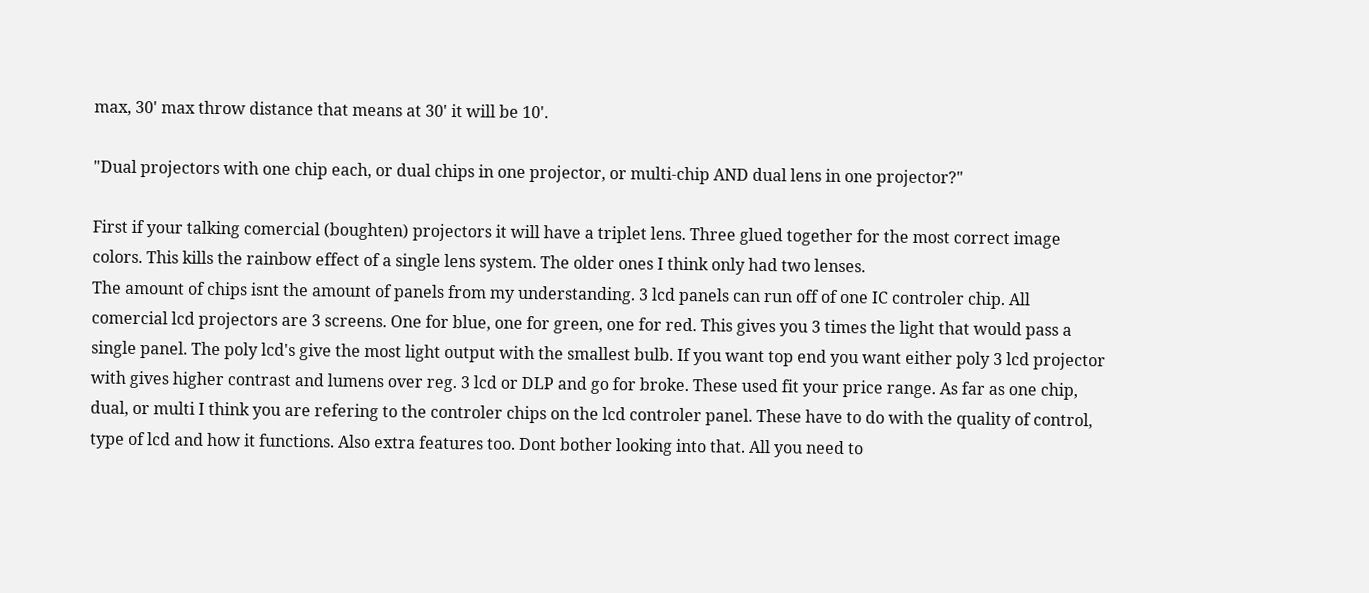max, 30' max throw distance that means at 30' it will be 10'.

"Dual projectors with one chip each, or dual chips in one projector, or multi-chip AND dual lens in one projector?"

First if your talking comercial (boughten) projectors it will have a triplet lens. Three glued together for the most correct image colors. This kills the rainbow effect of a single lens system. The older ones I think only had two lenses.
The amount of chips isnt the amount of panels from my understanding. 3 lcd panels can run off of one IC controler chip. All comercial lcd projectors are 3 screens. One for blue, one for green, one for red. This gives you 3 times the light that would pass a single panel. The poly lcd's give the most light output with the smallest bulb. If you want top end you want either poly 3 lcd projector with gives higher contrast and lumens over reg. 3 lcd or DLP and go for broke. These used fit your price range. As far as one chip, dual, or multi I think you are refering to the controler chips on the lcd controler panel. These have to do with the quality of control, type of lcd and how it functions. Also extra features too. Dont bother looking into that. All you need to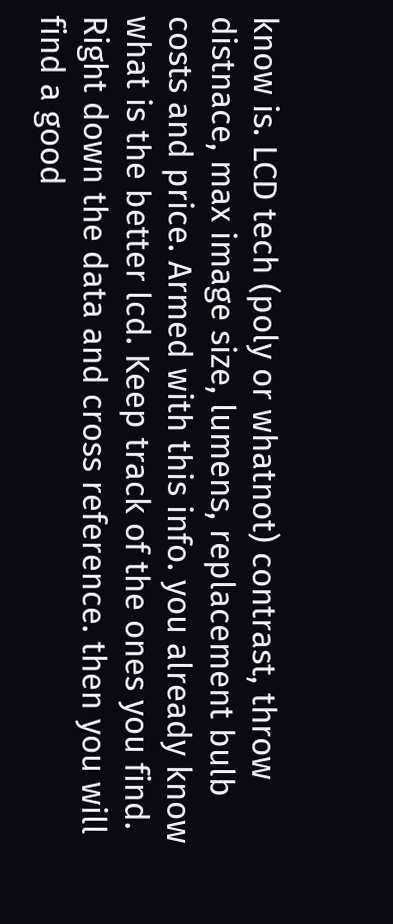know is. LCD tech (poly or whatnot) contrast, throw distnace, max image size, lumens, replacement bulb costs and price. Armed with this info. you already know what is the better lcd. Keep track of the ones you find. Right down the data and cross reference. then you will find a good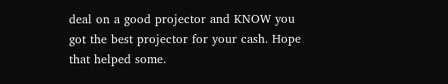deal on a good projector and KNOW you got the best projector for your cash. Hope that helped some.